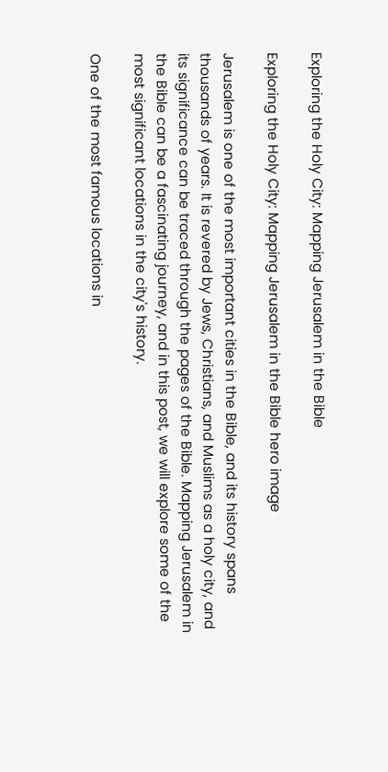Exploring the Holy City: Mapping Jerusalem in the Bible

Exploring the Holy City: Mapping Jerusalem in the Bible hero image

Jerusalem is one of the most important cities in the Bible, and its history spans thousands of years. It is revered by Jews, Christians, and Muslims as a holy city, and its significance can be traced through the pages of the Bible. Mapping Jerusalem in the Bible can be a fascinating journey, and in this post, we will explore some of the most significant locations in the city's history.

One of the most famous locations in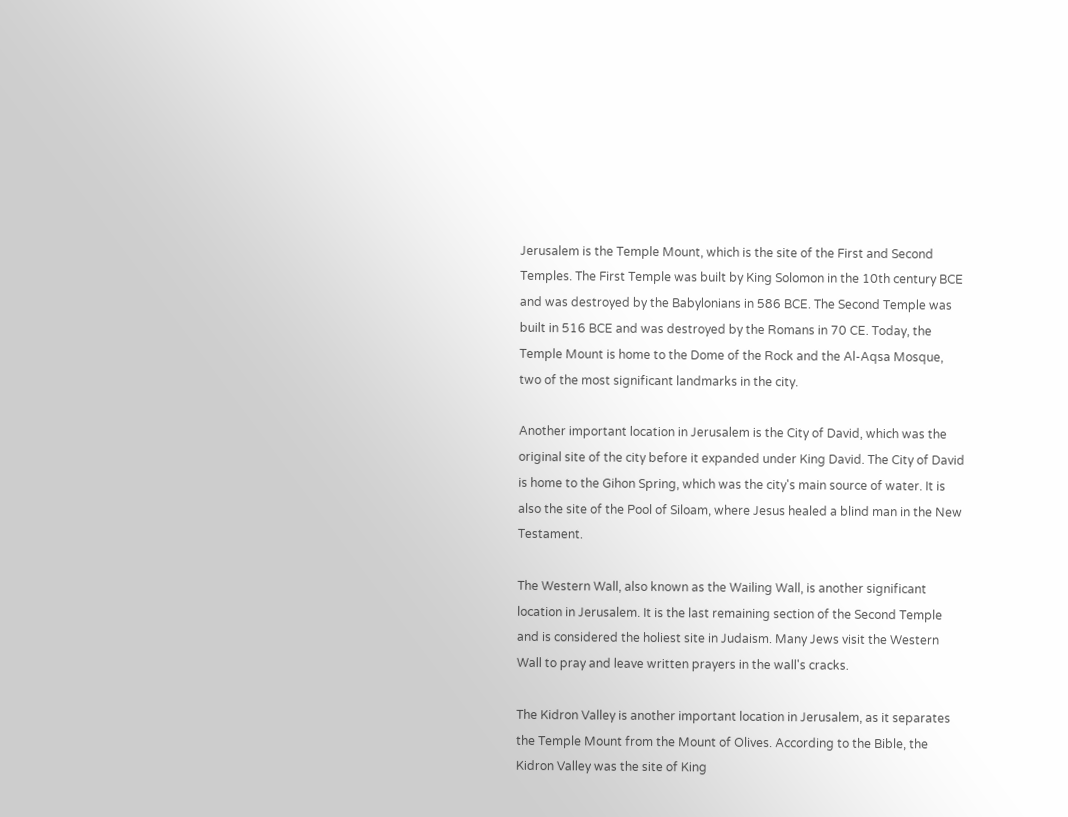Jerusalem is the Temple Mount, which is the site of the First and Second Temples. The First Temple was built by King Solomon in the 10th century BCE and was destroyed by the Babylonians in 586 BCE. The Second Temple was built in 516 BCE and was destroyed by the Romans in 70 CE. Today, the Temple Mount is home to the Dome of the Rock and the Al-Aqsa Mosque, two of the most significant landmarks in the city.

Another important location in Jerusalem is the City of David, which was the original site of the city before it expanded under King David. The City of David is home to the Gihon Spring, which was the city's main source of water. It is also the site of the Pool of Siloam, where Jesus healed a blind man in the New Testament.

The Western Wall, also known as the Wailing Wall, is another significant location in Jerusalem. It is the last remaining section of the Second Temple and is considered the holiest site in Judaism. Many Jews visit the Western Wall to pray and leave written prayers in the wall's cracks.

The Kidron Valley is another important location in Jerusalem, as it separates the Temple Mount from the Mount of Olives. According to the Bible, the Kidron Valley was the site of King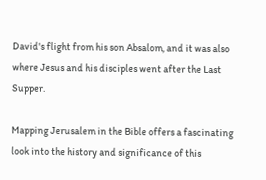David's flight from his son Absalom, and it was also where Jesus and his disciples went after the Last Supper.

Mapping Jerusalem in the Bible offers a fascinating look into the history and significance of this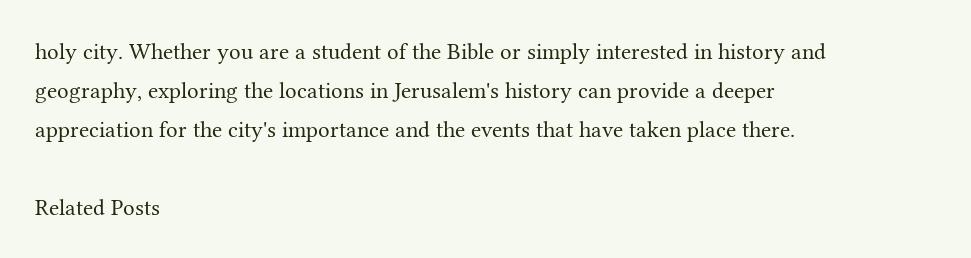holy city. Whether you are a student of the Bible or simply interested in history and geography, exploring the locations in Jerusalem's history can provide a deeper appreciation for the city's importance and the events that have taken place there.

Related Posts